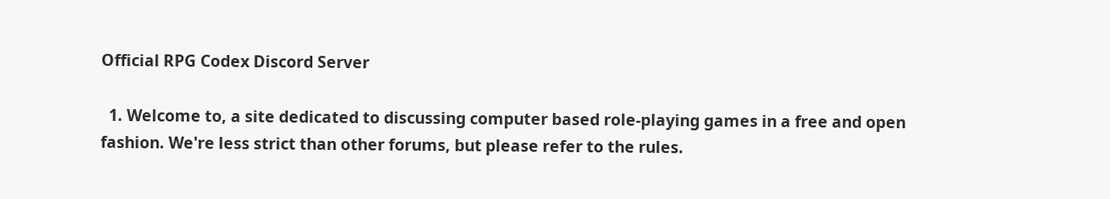Official RPG Codex Discord Server

  1. Welcome to, a site dedicated to discussing computer based role-playing games in a free and open fashion. We're less strict than other forums, but please refer to the rules.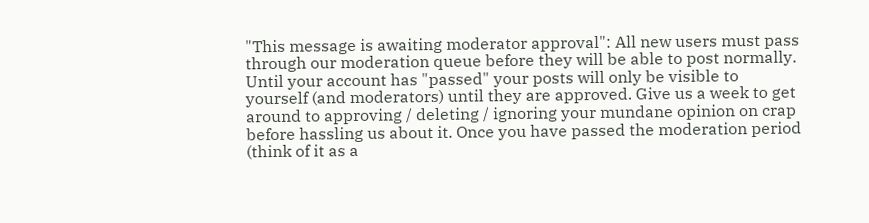"This message is awaiting moderator approval": All new users must pass through our moderation queue before they will be able to post normally. Until your account has "passed" your posts will only be visible to yourself (and moderators) until they are approved. Give us a week to get around to approving / deleting / ignoring your mundane opinion on crap before hassling us about it. Once you have passed the moderation period (think of it as a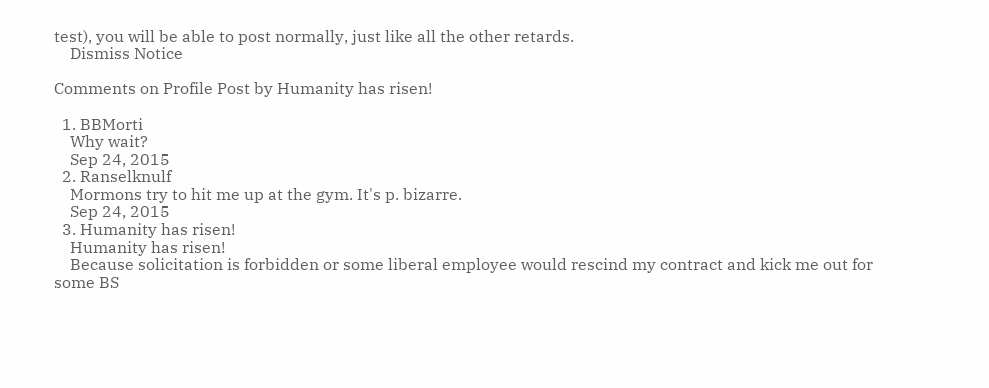test), you will be able to post normally, just like all the other retards.
    Dismiss Notice

Comments on Profile Post by Humanity has risen!

  1. BBMorti
    Why wait?
    Sep 24, 2015
  2. Ranselknulf
    Mormons try to hit me up at the gym. It's p. bizarre.
    Sep 24, 2015
  3. Humanity has risen!
    Humanity has risen!
    Because solicitation is forbidden or some liberal employee would rescind my contract and kick me out for some BS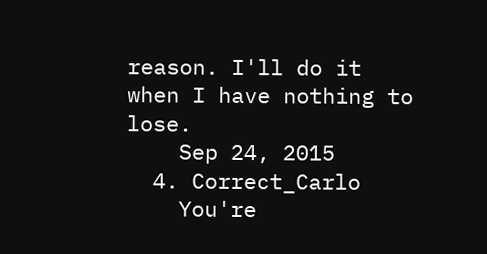reason. I'll do it when I have nothing to lose.
    Sep 24, 2015
  4. Correct_Carlo
    You're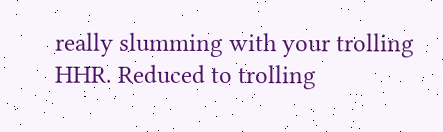really slumming with your trolling HHR. Reduced to trolling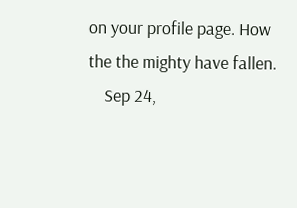on your profile page. How the the mighty have fallen.
    Sep 24,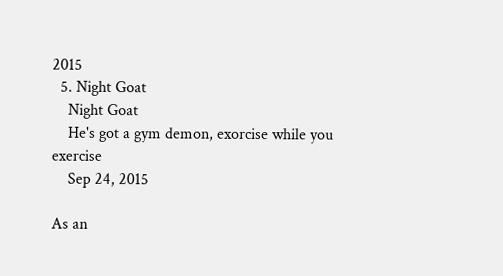2015
  5. Night Goat
    Night Goat
    He's got a gym demon, exorcise while you exercise
    Sep 24, 2015

As an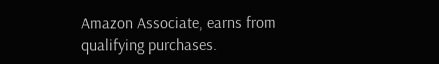Amazon Associate, earns from qualifying purchases.